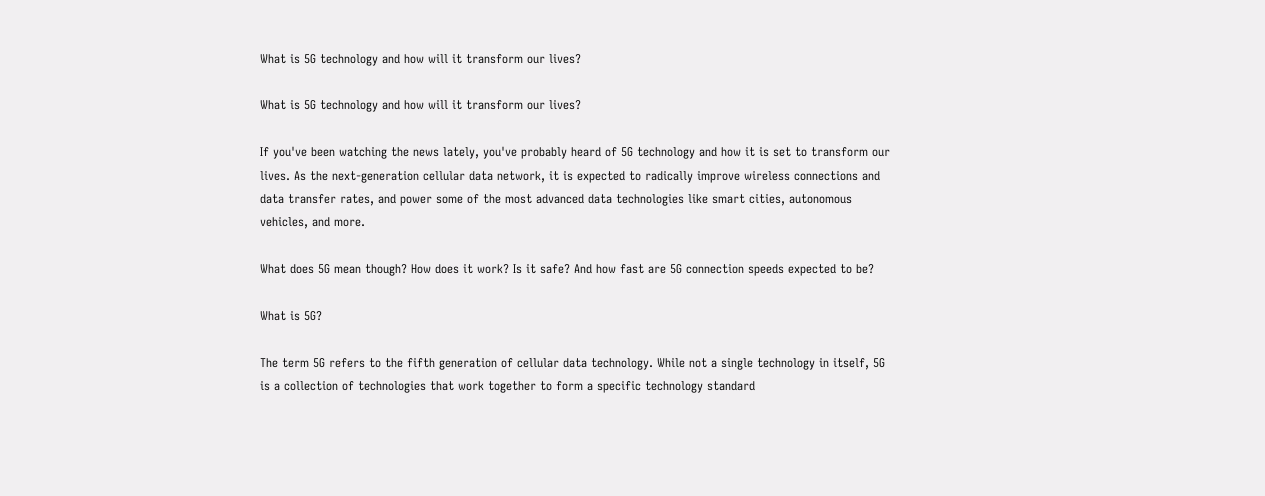What is 5G technology and how will it transform our lives?

What is 5G technology and how will it transform our lives?

If you've been watching the news lately, you've probably heard of 5G technology and how it is set to transform our lives. As the next-generation cellular data network, it is expected to radically improve wireless connections and data transfer rates, and power some of the most advanced data technologies like smart cities, autonomous vehicles, and more.

What does 5G mean though? How does it work? Is it safe? And how fast are 5G connection speeds expected to be?

What is 5G?

The term 5G refers to the fifth generation of cellular data technology. While not a single technology in itself, 5G is a collection of technologies that work together to form a specific technology standard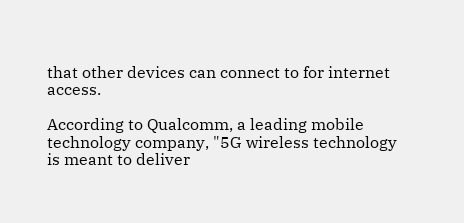that other devices can connect to for internet access.

According to Qualcomm, a leading mobile technology company, "5G wireless technology is meant to deliver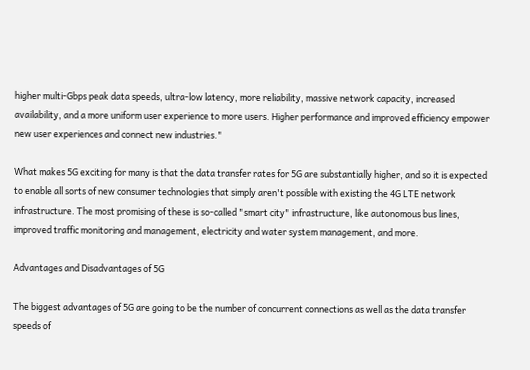higher multi-Gbps peak data speeds, ultra-low latency, more reliability, massive network capacity, increased availability, and a more uniform user experience to more users. Higher performance and improved efficiency empower new user experiences and connect new industries."

What makes 5G exciting for many is that the data transfer rates for 5G are substantially higher, and so it is expected to enable all sorts of new consumer technologies that simply aren't possible with existing the 4G LTE network infrastructure. The most promising of these is so-called "smart city" infrastructure, like autonomous bus lines, improved traffic monitoring and management, electricity and water system management, and more.

Advantages and Disadvantages of 5G

The biggest advantages of 5G are going to be the number of concurrent connections as well as the data transfer speeds of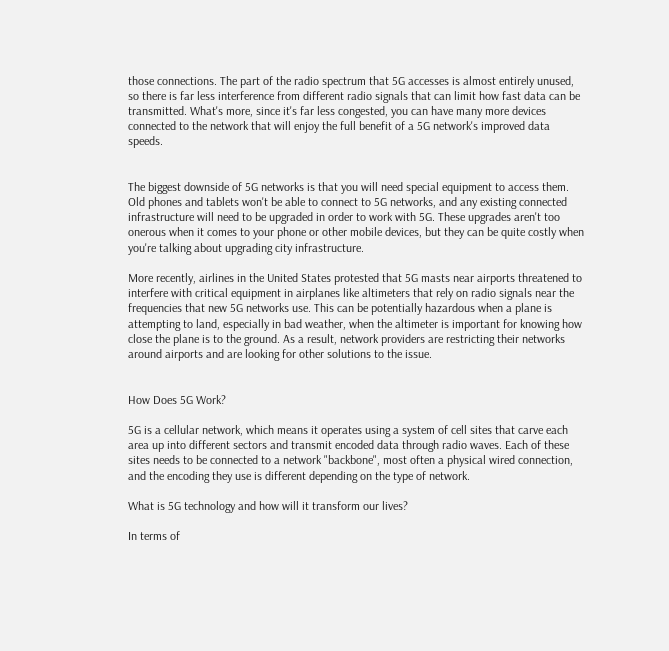those connections. The part of the radio spectrum that 5G accesses is almost entirely unused, so there is far less interference from different radio signals that can limit how fast data can be transmitted. What's more, since it's far less congested, you can have many more devices connected to the network that will enjoy the full benefit of a 5G network's improved data speeds.


The biggest downside of 5G networks is that you will need special equipment to access them. Old phones and tablets won't be able to connect to 5G networks, and any existing connected infrastructure will need to be upgraded in order to work with 5G. These upgrades aren't too onerous when it comes to your phone or other mobile devices, but they can be quite costly when you're talking about upgrading city infrastructure.

More recently, airlines in the United States protested that 5G masts near airports threatened to interfere with critical equipment in airplanes like altimeters that rely on radio signals near the frequencies that new 5G networks use. This can be potentially hazardous when a plane is attempting to land, especially in bad weather, when the altimeter is important for knowing how close the plane is to the ground. As a result, network providers are restricting their networks around airports and are looking for other solutions to the issue.


How Does 5G Work?

5G is a cellular network, which means it operates using a system of cell sites that carve each area up into different sectors and transmit encoded data through radio waves. Each of these sites needs to be connected to a network "backbone", most often a physical wired connection, and the encoding they use is different depending on the type of network.

What is 5G technology and how will it transform our lives?

In terms of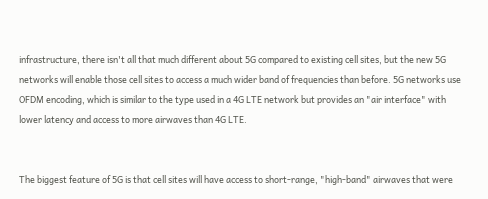infrastructure, there isn't all that much different about 5G compared to existing cell sites, but the new 5G networks will enable those cell sites to access a much wider band of frequencies than before. 5G networks use OFDM encoding, which is similar to the type used in a 4G LTE network but provides an "air interface" with lower latency and access to more airwaves than 4G LTE.


The biggest feature of 5G is that cell sites will have access to short-range, "high-band" airwaves that were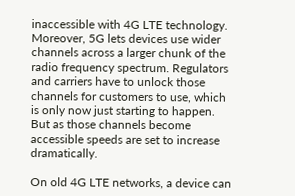inaccessible with 4G LTE technology. Moreover, 5G lets devices use wider channels across a larger chunk of the radio frequency spectrum. Regulators and carriers have to unlock those channels for customers to use, which is only now just starting to happen. But as those channels become accessible speeds are set to increase dramatically.

On old 4G LTE networks, a device can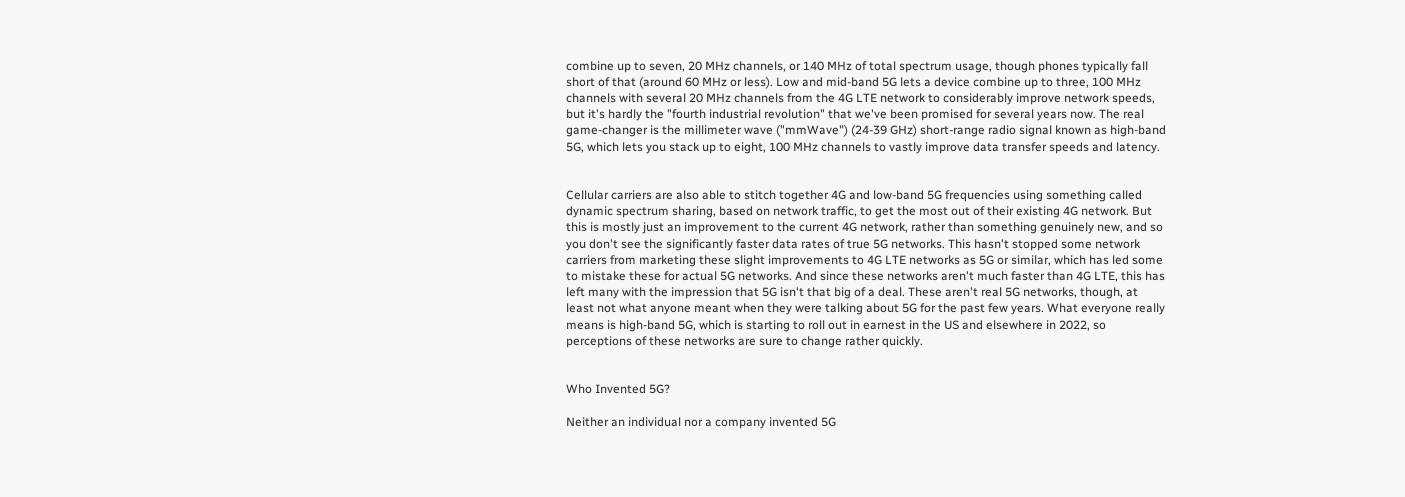combine up to seven, 20 MHz channels, or 140 MHz of total spectrum usage, though phones typically fall short of that (around 60 MHz or less). Low and mid-band 5G lets a device combine up to three, 100 MHz channels with several 20 MHz channels from the 4G LTE network to considerably improve network speeds, but it's hardly the "fourth industrial revolution" that we've been promised for several years now. The real game-changer is the millimeter wave ("mmWave") (24-39 GHz) short-range radio signal known as high-band 5G, which lets you stack up to eight, 100 MHz channels to vastly improve data transfer speeds and latency.


Cellular carriers are also able to stitch together 4G and low-band 5G frequencies using something called dynamic spectrum sharing, based on network traffic, to get the most out of their existing 4G network. But this is mostly just an improvement to the current 4G network, rather than something genuinely new, and so you don't see the significantly faster data rates of true 5G networks. This hasn't stopped some network carriers from marketing these slight improvements to 4G LTE networks as 5G or similar, which has led some to mistake these for actual 5G networks. And since these networks aren't much faster than 4G LTE, this has left many with the impression that 5G isn't that big of a deal. These aren't real 5G networks, though, at least not what anyone meant when they were talking about 5G for the past few years. What everyone really means is high-band 5G, which is starting to roll out in earnest in the US and elsewhere in 2022, so perceptions of these networks are sure to change rather quickly.


Who Invented 5G?

Neither an individual nor a company invented 5G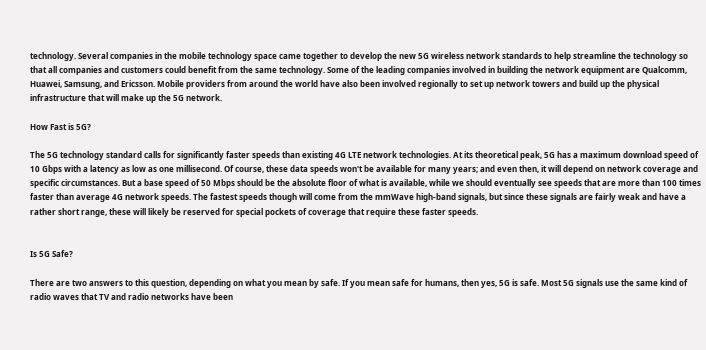technology. Several companies in the mobile technology space came together to develop the new 5G wireless network standards to help streamline the technology so that all companies and customers could benefit from the same technology. Some of the leading companies involved in building the network equipment are Qualcomm, Huawei, Samsung, and Ericsson. Mobile providers from around the world have also been involved regionally to set up network towers and build up the physical infrastructure that will make up the 5G network.

How Fast is 5G?

The 5G technology standard calls for significantly faster speeds than existing 4G LTE network technologies. At its theoretical peak, 5G has a maximum download speed of 10 Gbps with a latency as low as one millisecond. Of course, these data speeds won't be available for many years; and even then, it will depend on network coverage and specific circumstances. But a base speed of 50 Mbps should be the absolute floor of what is available, while we should eventually see speeds that are more than 100 times faster than average 4G network speeds. The fastest speeds though will come from the mmWave high-band signals, but since these signals are fairly weak and have a rather short range, these will likely be reserved for special pockets of coverage that require these faster speeds.


Is 5G Safe?

There are two answers to this question, depending on what you mean by safe. If you mean safe for humans, then yes, 5G is safe. Most 5G signals use the same kind of radio waves that TV and radio networks have been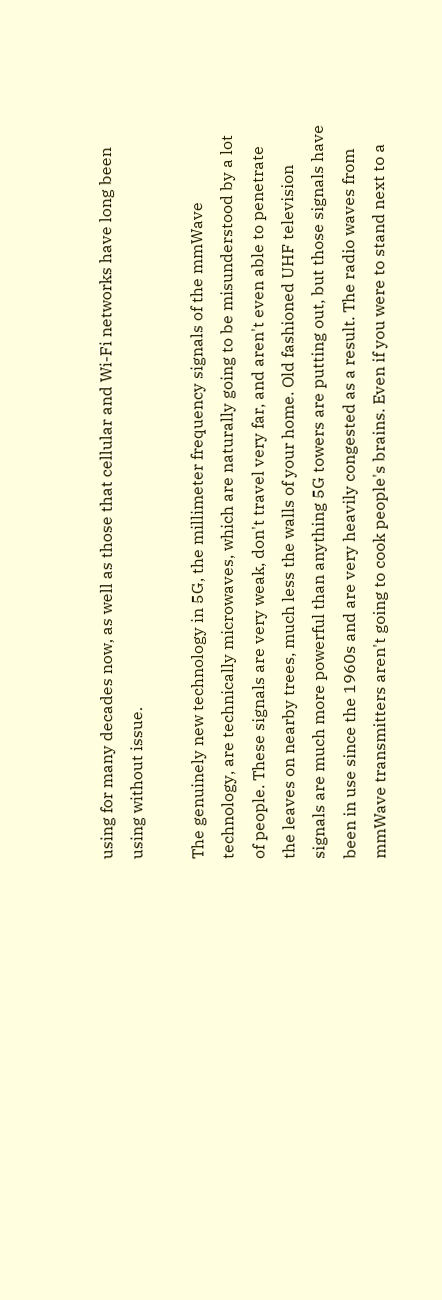using for many decades now, as well as those that cellular and Wi-Fi networks have long been using without issue.

The genuinely new technology in 5G, the millimeter frequency signals of the mmWave technology, are technically microwaves, which are naturally going to be misunderstood by a lot of people. These signals are very weak, don't travel very far, and aren't even able to penetrate the leaves on nearby trees, much less the walls of your home. Old fashioned UHF television signals are much more powerful than anything 5G towers are putting out, but those signals have been in use since the 1960s and are very heavily congested as a result. The radio waves from mmWave transmitters aren't going to cook people's brains. Even if you were to stand next to a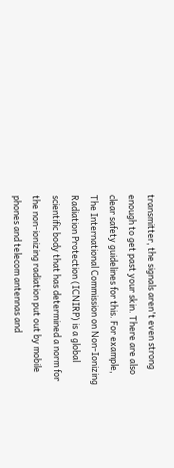transmitter, the signals aren't even strong enough to get past your skin. There are also clear safety guidelines for this. For example, The International Commission on Non-Ionizing Radiation Protection (ICNIRP) is a global scientific body that has determined a norm for the non-ionizing radiation put out by mobile phones and telecom antennas and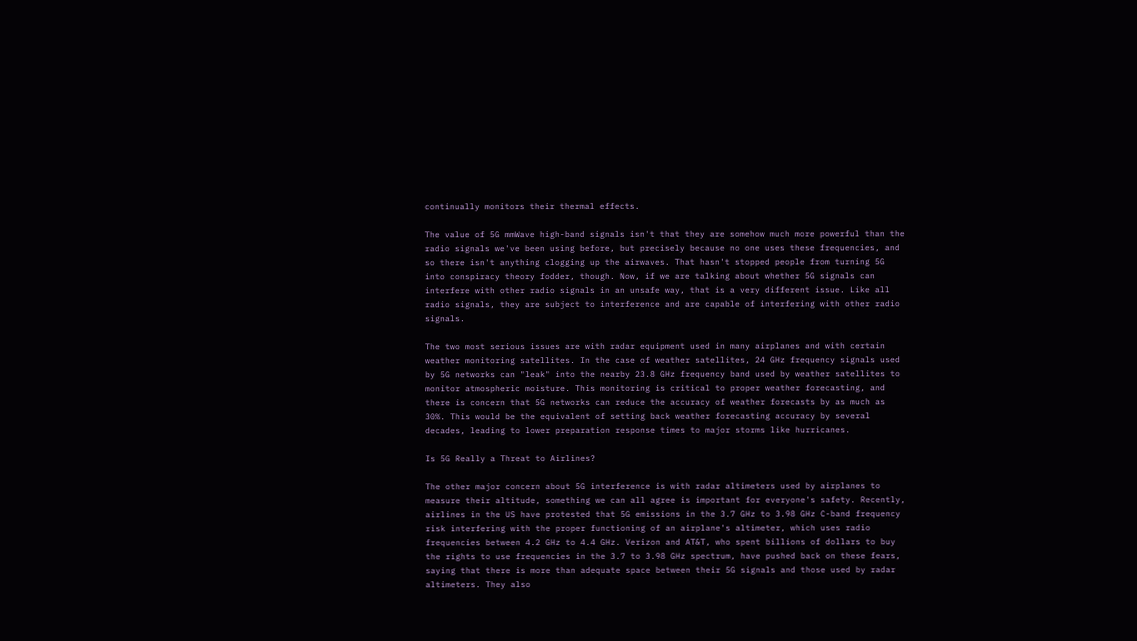continually monitors their thermal effects.

The value of 5G mmWave high-band signals isn't that they are somehow much more powerful than the radio signals we've been using before, but precisely because no one uses these frequencies, and so there isn't anything clogging up the airwaves. That hasn't stopped people from turning 5G into conspiracy theory fodder, though. Now, if we are talking about whether 5G signals can interfere with other radio signals in an unsafe way, that is a very different issue. Like all radio signals, they are subject to interference and are capable of interfering with other radio signals.

The two most serious issues are with radar equipment used in many airplanes and with certain weather monitoring satellites. In the case of weather satellites, 24 GHz frequency signals used by 5G networks can "leak" into the nearby 23.8 GHz frequency band used by weather satellites to monitor atmospheric moisture. This monitoring is critical to proper weather forecasting, and there is concern that 5G networks can reduce the accuracy of weather forecasts by as much as 30%. This would be the equivalent of setting back weather forecasting accuracy by several decades, leading to lower preparation response times to major storms like hurricanes.

Is 5G Really a Threat to Airlines?

The other major concern about 5G interference is with radar altimeters used by airplanes to measure their altitude, something we can all agree is important for everyone's safety. Recently, airlines in the US have protested that 5G emissions in the 3.7 GHz to 3.98 GHz C-band frequency risk interfering with the proper functioning of an airplane's altimeter, which uses radio frequencies between 4.2 GHz to 4.4 GHz. Verizon and AT&T, who spent billions of dollars to buy the rights to use frequencies in the 3.7 to 3.98 GHz spectrum, have pushed back on these fears, saying that there is more than adequate space between their 5G signals and those used by radar altimeters. They also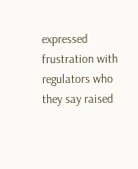expressed frustration with regulators who they say raised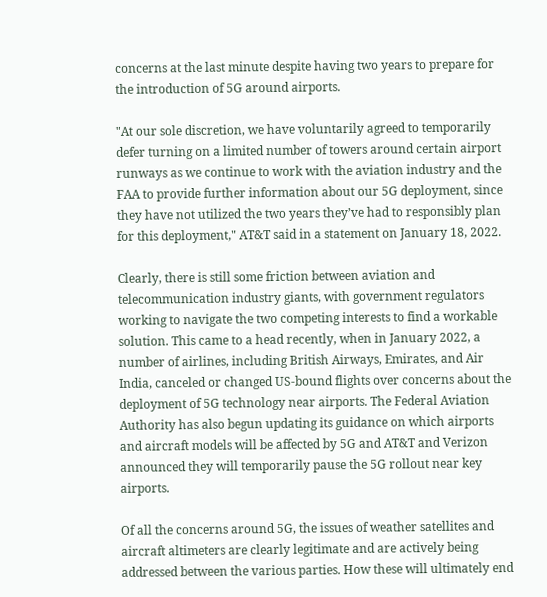concerns at the last minute despite having two years to prepare for the introduction of 5G around airports.

"At our sole discretion, we have voluntarily agreed to temporarily defer turning on a limited number of towers around certain airport runways as we continue to work with the aviation industry and the FAA to provide further information about our 5G deployment, since they have not utilized the two years they’ve had to responsibly plan for this deployment," AT&T said in a statement on January 18, 2022.

Clearly, there is still some friction between aviation and telecommunication industry giants, with government regulators working to navigate the two competing interests to find a workable solution. This came to a head recently, when in January 2022, a number of airlines, including British Airways, Emirates, and Air India, canceled or changed US-bound flights over concerns about the deployment of 5G technology near airports. The Federal Aviation Authority has also begun updating its guidance on which airports and aircraft models will be affected by 5G and AT&T and Verizon announced they will temporarily pause the 5G rollout near key airports.

Of all the concerns around 5G, the issues of weather satellites and aircraft altimeters are clearly legitimate and are actively being addressed between the various parties. How these will ultimately end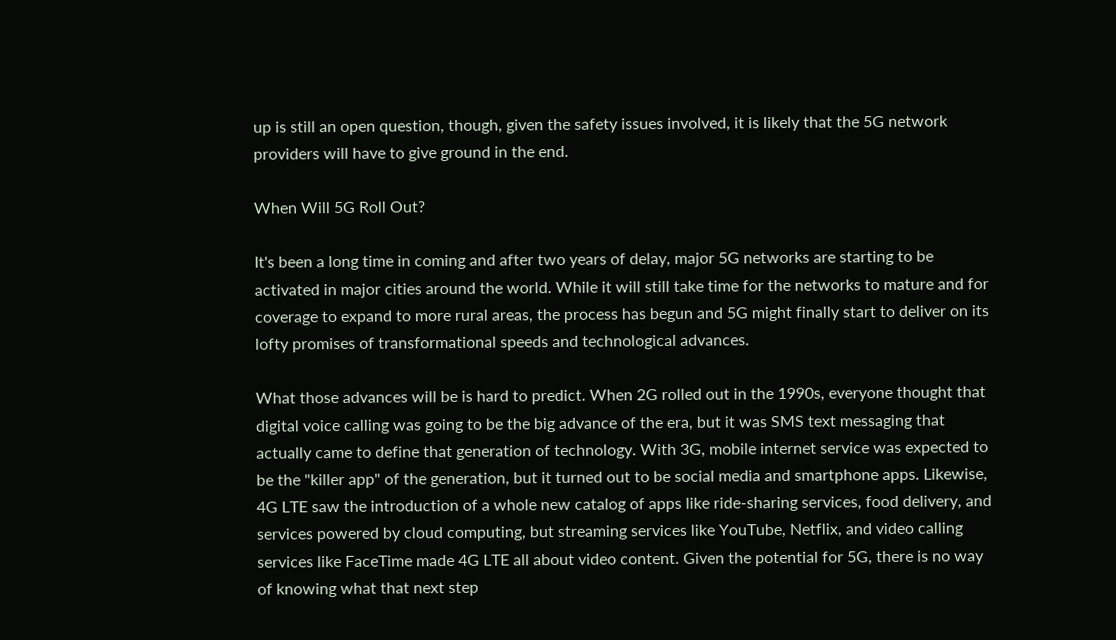up is still an open question, though, given the safety issues involved, it is likely that the 5G network providers will have to give ground in the end.

When Will 5G Roll Out?

It's been a long time in coming and after two years of delay, major 5G networks are starting to be activated in major cities around the world. While it will still take time for the networks to mature and for coverage to expand to more rural areas, the process has begun and 5G might finally start to deliver on its lofty promises of transformational speeds and technological advances.

What those advances will be is hard to predict. When 2G rolled out in the 1990s, everyone thought that digital voice calling was going to be the big advance of the era, but it was SMS text messaging that actually came to define that generation of technology. With 3G, mobile internet service was expected to be the "killer app" of the generation, but it turned out to be social media and smartphone apps. Likewise, 4G LTE saw the introduction of a whole new catalog of apps like ride-sharing services, food delivery, and services powered by cloud computing, but streaming services like YouTube, Netflix, and video calling services like FaceTime made 4G LTE all about video content. Given the potential for 5G, there is no way of knowing what that next step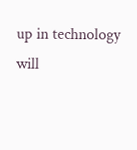up in technology will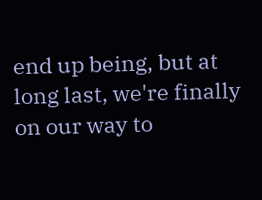end up being, but at long last, we're finally on our way to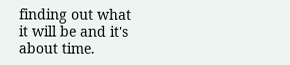finding out what it will be and it's about time.